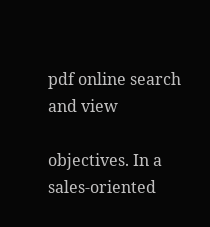pdf online search and view

objectives. In a sales-oriented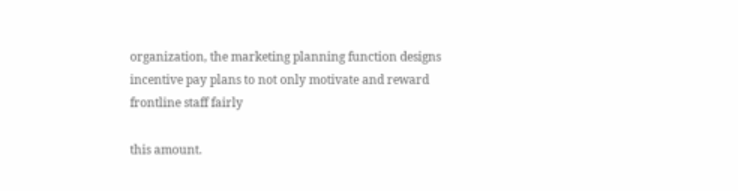organization, the marketing planning function designs incentive pay plans to not only motivate and reward frontline staff fairly

this amount.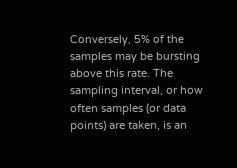Conversely, 5% of the samples may be bursting above this rate. The sampling interval, or how often samples (or data points) are taken, is an